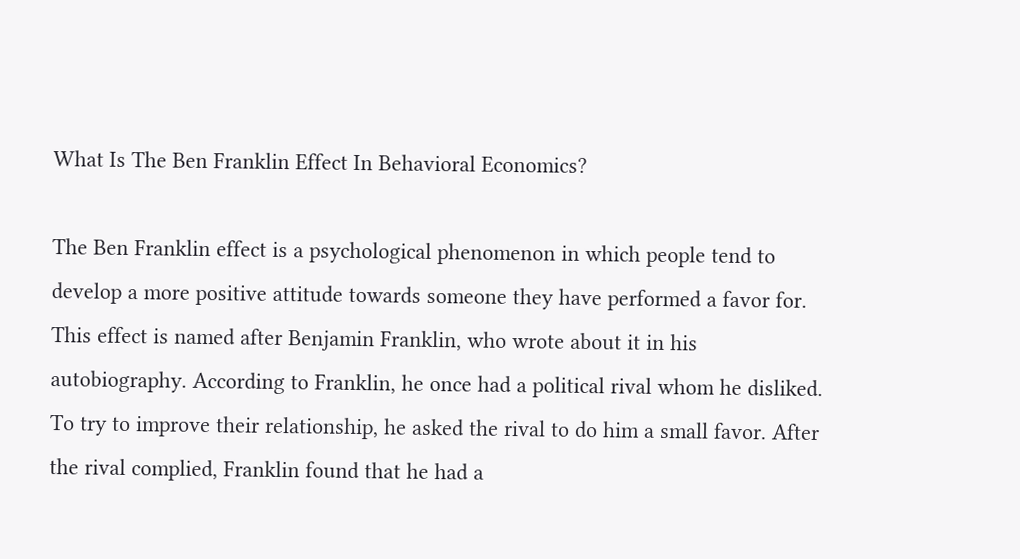What Is The Ben Franklin Effect In Behavioral Economics?

The Ben Franklin effect is a psychological phenomenon in which people tend to develop a more positive attitude towards someone they have performed a favor for. This effect is named after Benjamin Franklin, who wrote about it in his autobiography. According to Franklin, he once had a political rival whom he disliked. To try to improve their relationship, he asked the rival to do him a small favor. After the rival complied, Franklin found that he had a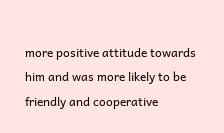more positive attitude towards him and was more likely to be friendly and cooperative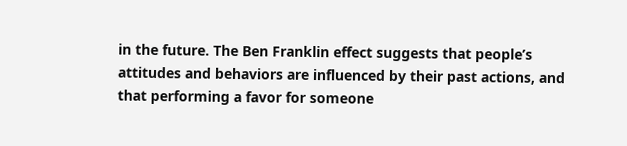in the future. The Ben Franklin effect suggests that people’s attitudes and behaviors are influenced by their past actions, and that performing a favor for someone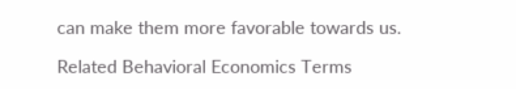can make them more favorable towards us.

Related Behavioral Economics Terms